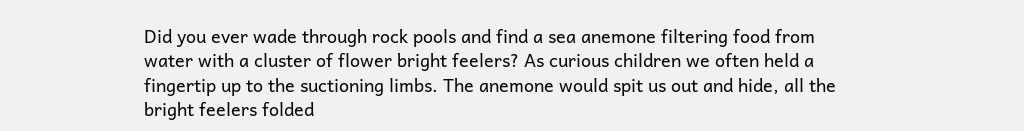Did you ever wade through rock pools and find a sea anemone filtering food from water with a cluster of flower bright feelers? As curious children we often held a fingertip up to the suctioning limbs. The anemone would spit us out and hide, all the bright feelers folded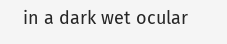in a dark wet ocular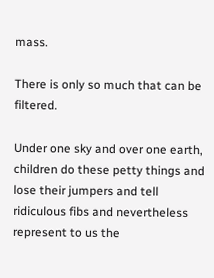mass.

There is only so much that can be filtered.

Under one sky and over one earth, children do these petty things and lose their jumpers and tell ridiculous fibs and nevertheless represent to us the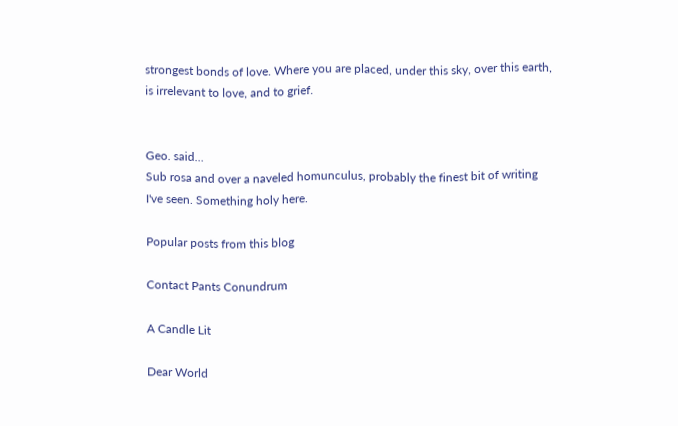strongest bonds of love. Where you are placed, under this sky, over this earth, is irrelevant to love, and to grief.


Geo. said…
Sub rosa and over a naveled homunculus, probably the finest bit of writing I've seen. Something holy here.

Popular posts from this blog

Contact Pants Conundrum

A Candle Lit

Dear World